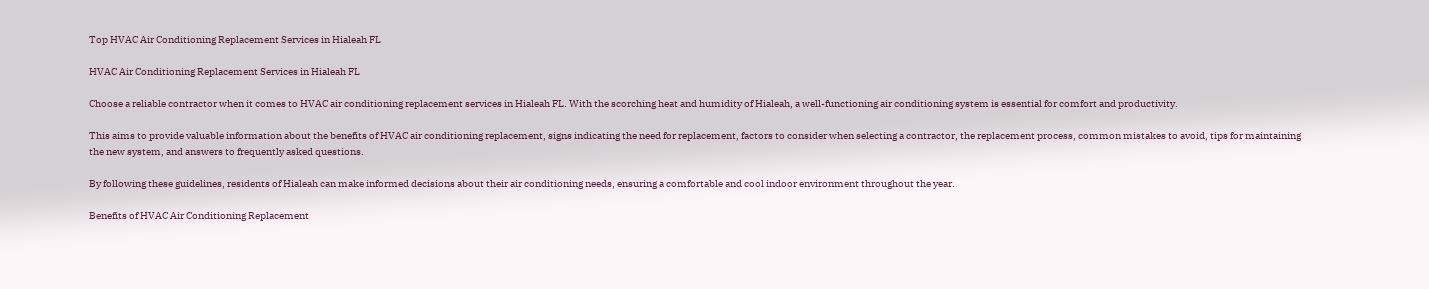Top HVAC Air Conditioning Replacement Services in Hialeah FL

HVAC Air Conditioning Replacement Services in Hialeah FL

Choose a reliable contractor when it comes to HVAC air conditioning replacement services in Hialeah FL. With the scorching heat and humidity of Hialeah, a well-functioning air conditioning system is essential for comfort and productivity.

This aims to provide valuable information about the benefits of HVAC air conditioning replacement, signs indicating the need for replacement, factors to consider when selecting a contractor, the replacement process, common mistakes to avoid, tips for maintaining the new system, and answers to frequently asked questions.

By following these guidelines, residents of Hialeah can make informed decisions about their air conditioning needs, ensuring a comfortable and cool indoor environment throughout the year.

Benefits of HVAC Air Conditioning Replacement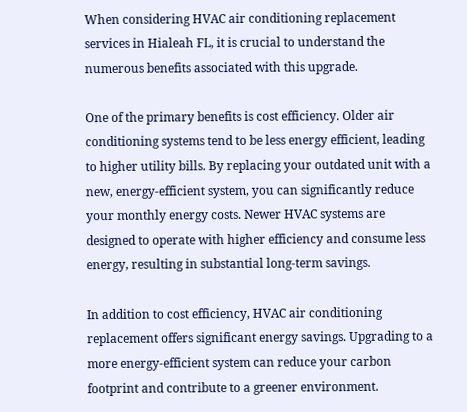When considering HVAC air conditioning replacement services in Hialeah FL, it is crucial to understand the numerous benefits associated with this upgrade.

One of the primary benefits is cost efficiency. Older air conditioning systems tend to be less energy efficient, leading to higher utility bills. By replacing your outdated unit with a new, energy-efficient system, you can significantly reduce your monthly energy costs. Newer HVAC systems are designed to operate with higher efficiency and consume less energy, resulting in substantial long-term savings.

In addition to cost efficiency, HVAC air conditioning replacement offers significant energy savings. Upgrading to a more energy-efficient system can reduce your carbon footprint and contribute to a greener environment.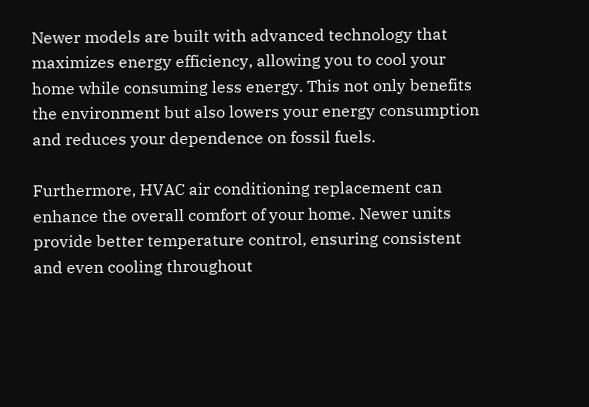Newer models are built with advanced technology that maximizes energy efficiency, allowing you to cool your home while consuming less energy. This not only benefits the environment but also lowers your energy consumption and reduces your dependence on fossil fuels.

Furthermore, HVAC air conditioning replacement can enhance the overall comfort of your home. Newer units provide better temperature control, ensuring consistent and even cooling throughout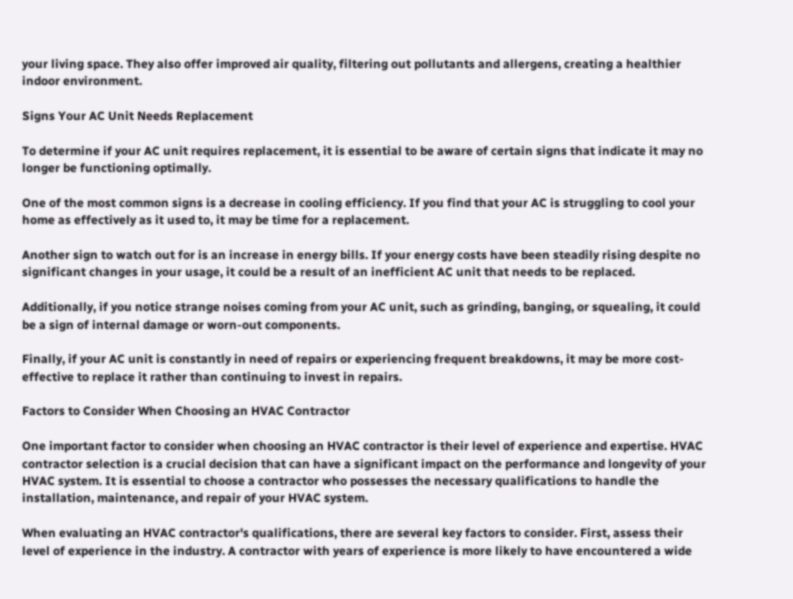your living space. They also offer improved air quality, filtering out pollutants and allergens, creating a healthier indoor environment.

Signs Your AC Unit Needs Replacement

To determine if your AC unit requires replacement, it is essential to be aware of certain signs that indicate it may no longer be functioning optimally.

One of the most common signs is a decrease in cooling efficiency. If you find that your AC is struggling to cool your home as effectively as it used to, it may be time for a replacement.

Another sign to watch out for is an increase in energy bills. If your energy costs have been steadily rising despite no significant changes in your usage, it could be a result of an inefficient AC unit that needs to be replaced.

Additionally, if you notice strange noises coming from your AC unit, such as grinding, banging, or squealing, it could be a sign of internal damage or worn-out components.

Finally, if your AC unit is constantly in need of repairs or experiencing frequent breakdowns, it may be more cost-effective to replace it rather than continuing to invest in repairs.

Factors to Consider When Choosing an HVAC Contractor

One important factor to consider when choosing an HVAC contractor is their level of experience and expertise. HVAC contractor selection is a crucial decision that can have a significant impact on the performance and longevity of your HVAC system. It is essential to choose a contractor who possesses the necessary qualifications to handle the installation, maintenance, and repair of your HVAC system.

When evaluating an HVAC contractor's qualifications, there are several key factors to consider. First, assess their level of experience in the industry. A contractor with years of experience is more likely to have encountered a wide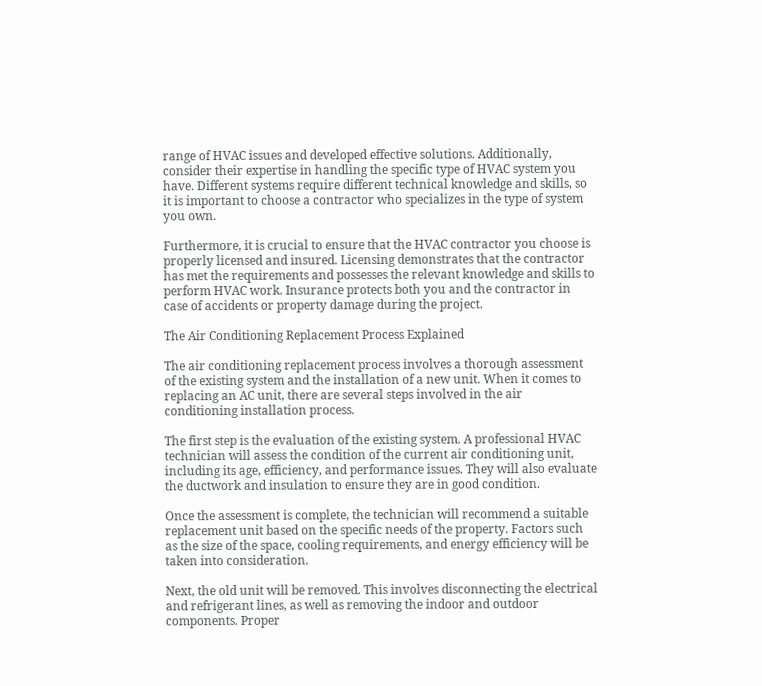range of HVAC issues and developed effective solutions. Additionally, consider their expertise in handling the specific type of HVAC system you have. Different systems require different technical knowledge and skills, so it is important to choose a contractor who specializes in the type of system you own.

Furthermore, it is crucial to ensure that the HVAC contractor you choose is properly licensed and insured. Licensing demonstrates that the contractor has met the requirements and possesses the relevant knowledge and skills to perform HVAC work. Insurance protects both you and the contractor in case of accidents or property damage during the project.

The Air Conditioning Replacement Process Explained

The air conditioning replacement process involves a thorough assessment of the existing system and the installation of a new unit. When it comes to replacing an AC unit, there are several steps involved in the air conditioning installation process.

The first step is the evaluation of the existing system. A professional HVAC technician will assess the condition of the current air conditioning unit, including its age, efficiency, and performance issues. They will also evaluate the ductwork and insulation to ensure they are in good condition.

Once the assessment is complete, the technician will recommend a suitable replacement unit based on the specific needs of the property. Factors such as the size of the space, cooling requirements, and energy efficiency will be taken into consideration.

Next, the old unit will be removed. This involves disconnecting the electrical and refrigerant lines, as well as removing the indoor and outdoor components. Proper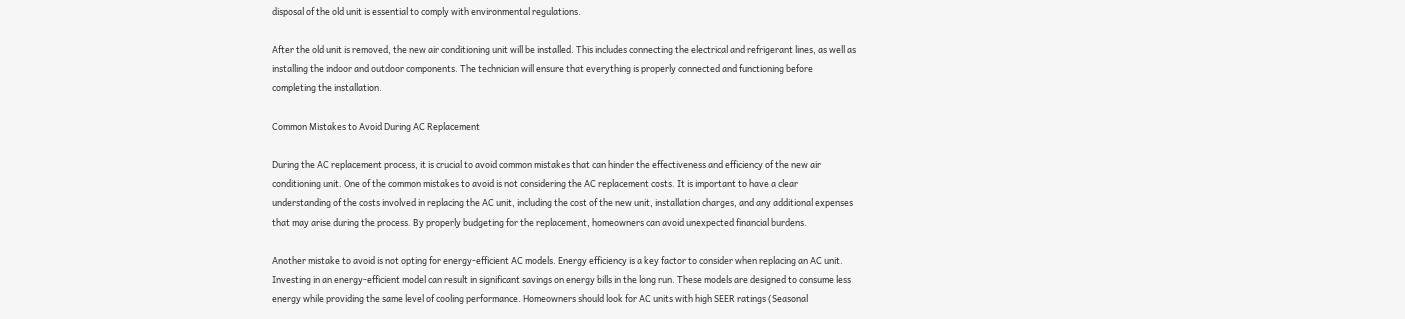disposal of the old unit is essential to comply with environmental regulations.

After the old unit is removed, the new air conditioning unit will be installed. This includes connecting the electrical and refrigerant lines, as well as installing the indoor and outdoor components. The technician will ensure that everything is properly connected and functioning before completing the installation.

Common Mistakes to Avoid During AC Replacement

During the AC replacement process, it is crucial to avoid common mistakes that can hinder the effectiveness and efficiency of the new air conditioning unit. One of the common mistakes to avoid is not considering the AC replacement costs. It is important to have a clear understanding of the costs involved in replacing the AC unit, including the cost of the new unit, installation charges, and any additional expenses that may arise during the process. By properly budgeting for the replacement, homeowners can avoid unexpected financial burdens.

Another mistake to avoid is not opting for energy-efficient AC models. Energy efficiency is a key factor to consider when replacing an AC unit. Investing in an energy-efficient model can result in significant savings on energy bills in the long run. These models are designed to consume less energy while providing the same level of cooling performance. Homeowners should look for AC units with high SEER ratings (Seasonal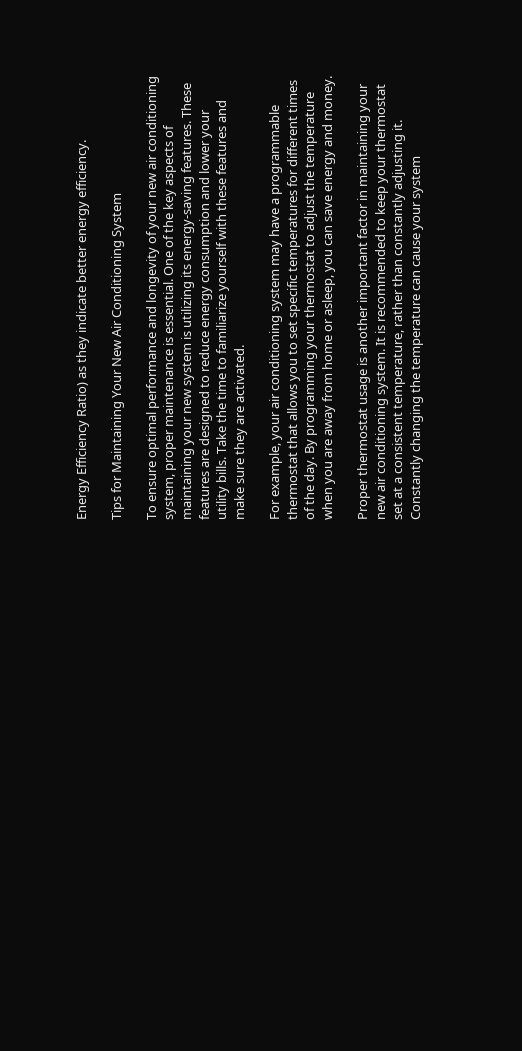Energy Efficiency Ratio) as they indicate better energy efficiency.

Tips for Maintaining Your New Air Conditioning System

To ensure optimal performance and longevity of your new air conditioning system, proper maintenance is essential. One of the key aspects of maintaining your new system is utilizing its energy-saving features. These features are designed to reduce energy consumption and lower your utility bills. Take the time to familiarize yourself with these features and make sure they are activated.

For example, your air conditioning system may have a programmable thermostat that allows you to set specific temperatures for different times of the day. By programming your thermostat to adjust the temperature when you are away from home or asleep, you can save energy and money.

Proper thermostat usage is another important factor in maintaining your new air conditioning system. It is recommended to keep your thermostat set at a consistent temperature, rather than constantly adjusting it. Constantly changing the temperature can cause your system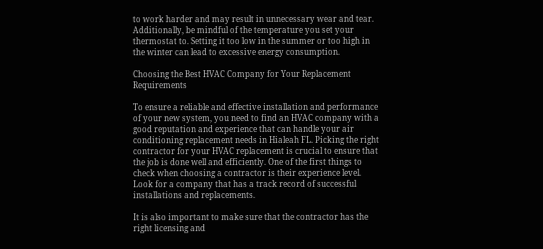to work harder and may result in unnecessary wear and tear. Additionally, be mindful of the temperature you set your thermostat to. Setting it too low in the summer or too high in the winter can lead to excessive energy consumption.

Choosing the Best HVAC Company for Your Replacement Requirements

To ensure a reliable and effective installation and performance of your new system, you need to find an HVAC company with a good reputation and experience that can handle your air conditioning replacement needs in Hialeah FL. Picking the right contractor for your HVAC replacement is crucial to ensure that the job is done well and efficiently. One of the first things to check when choosing a contractor is their experience level. Look for a company that has a track record of successful installations and replacements.

It is also important to make sure that the contractor has the right licensing and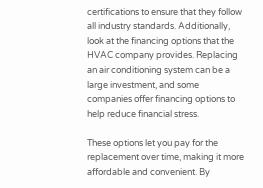certifications to ensure that they follow all industry standards. Additionally, look at the financing options that the HVAC company provides. Replacing an air conditioning system can be a large investment, and some companies offer financing options to help reduce financial stress.

These options let you pay for the replacement over time, making it more affordable and convenient. By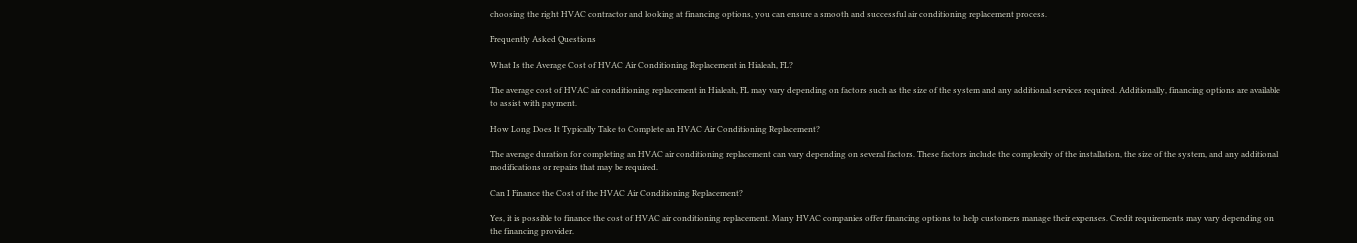choosing the right HVAC contractor and looking at financing options, you can ensure a smooth and successful air conditioning replacement process.

Frequently Asked Questions

What Is the Average Cost of HVAC Air Conditioning Replacement in Hialeah, FL?

The average cost of HVAC air conditioning replacement in Hialeah, FL may vary depending on factors such as the size of the system and any additional services required. Additionally, financing options are available to assist with payment.

How Long Does It Typically Take to Complete an HVAC Air Conditioning Replacement?

The average duration for completing an HVAC air conditioning replacement can vary depending on several factors. These factors include the complexity of the installation, the size of the system, and any additional modifications or repairs that may be required.

Can I Finance the Cost of the HVAC Air Conditioning Replacement?

Yes, it is possible to finance the cost of HVAC air conditioning replacement. Many HVAC companies offer financing options to help customers manage their expenses. Credit requirements may vary depending on the financing provider.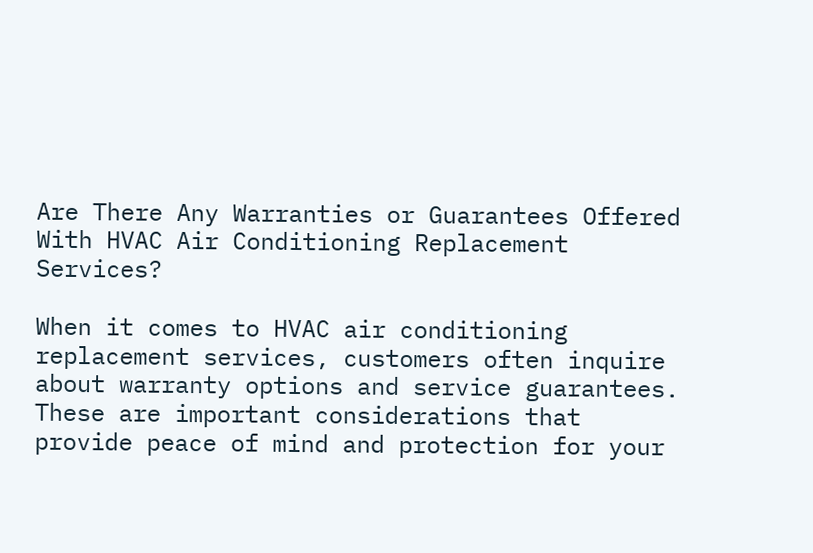Are There Any Warranties or Guarantees Offered With HVAC Air Conditioning Replacement Services?

When it comes to HVAC air conditioning replacement services, customers often inquire about warranty options and service guarantees. These are important considerations that provide peace of mind and protection for your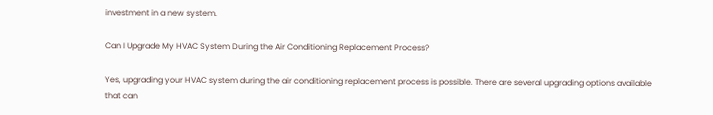investment in a new system.

Can I Upgrade My HVAC System During the Air Conditioning Replacement Process?

Yes, upgrading your HVAC system during the air conditioning replacement process is possible. There are several upgrading options available that can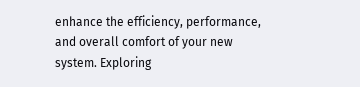enhance the efficiency, performance, and overall comfort of your new system. Exploring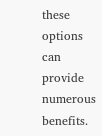these options can provide numerous benefits.